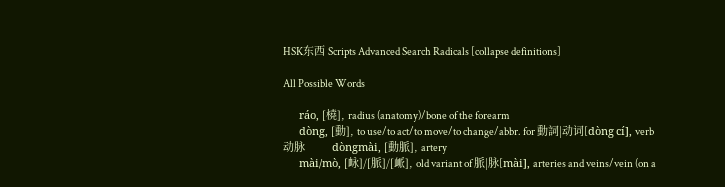HSK东西 Scripts Advanced Search Radicals [collapse definitions]

All Possible Words

        ráo, [橈], radius (anatomy)/bone of the forearm
        dòng, [動], to use/to act/to move/to change/abbr. for 動詞|动词[dòng cí], verb
动脉         dòngmài, [動脈], artery
        mài/mò, [䘑]/[脈]/[衇], old variant of 脈|脉[mài], arteries and veins/vein (on a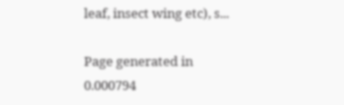leaf, insect wing etc), s...

Page generated in 0.000794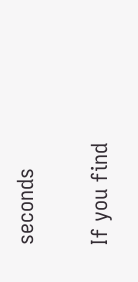seconds

If you find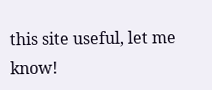this site useful, let me know!